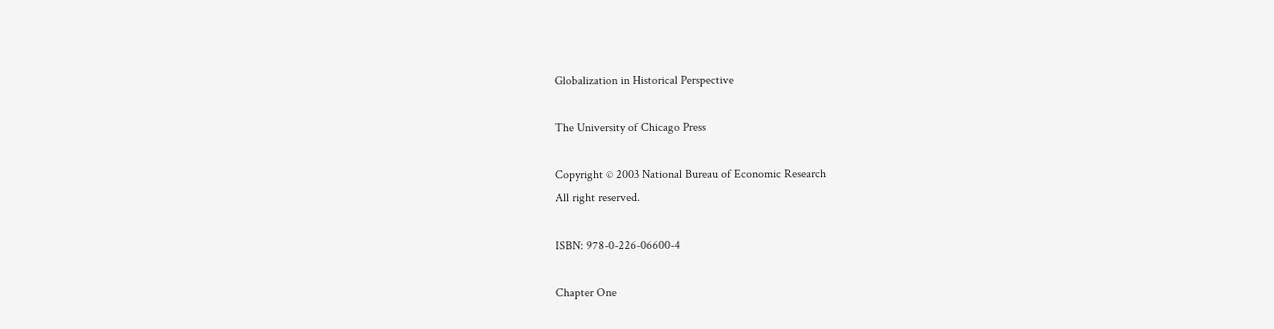Globalization in Historical Perspective

The University of Chicago Press

Copyright © 2003 National Bureau of Economic Research
All right reserved.

ISBN: 978-0-226-06600-4

Chapter One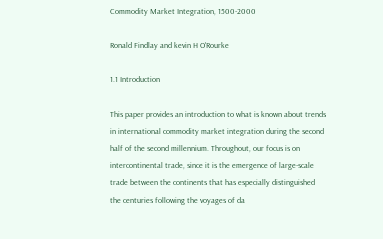Commodity Market Integration, 1500-2000

Ronald Findlay and kevin H O'Rourke

1.1 Introduction

This paper provides an introduction to what is known about trends in international commodity market integration during the second half of the second millennium. Throughout, our focus is on intercontinental trade, since it is the emergence of large-scale trade between the continents that has especially distinguished the centuries following the voyages of da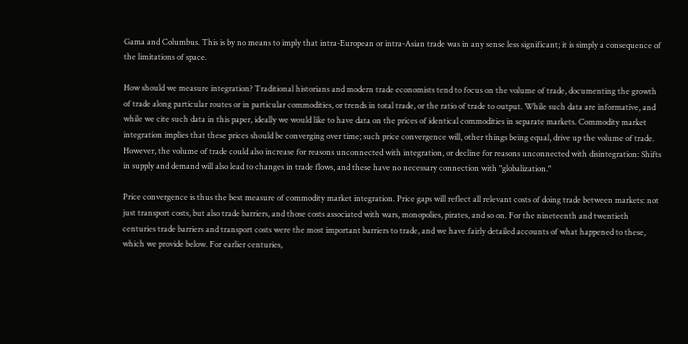Gama and Columbus. This is by no means to imply that intra-European or intra-Asian trade was in any sense less significant; it is simply a consequence of the limitations of space.

How should we measure integration? Traditional historians and modern trade economists tend to focus on the volume of trade, documenting the growth of trade along particular routes or in particular commodities, or trends in total trade, or the ratio of trade to output. While such data are informative, and while we cite such data in this paper, ideally we would like to have data on the prices of identical commodities in separate markets. Commodity market integration implies that these prices should be converging over time; such price convergence will, other things being equal, drive up the volume of trade. However, the volume of trade could also increase for reasons unconnected with integration, or decline for reasons unconnected with disintegration: Shifts in supply and demand will also lead to changes in trade flows, and these have no necessary connection with "globalization."

Price convergence is thus the best measure of commodity market integration. Price gaps will reflect all relevant costs of doing trade between markets: not just transport costs, but also trade barriers, and those costs associated with wars, monopolies, pirates, and so on. For the nineteenth and twentieth centuries trade barriers and transport costs were the most important barriers to trade, and we have fairly detailed accounts of what happened to these, which we provide below. For earlier centuries,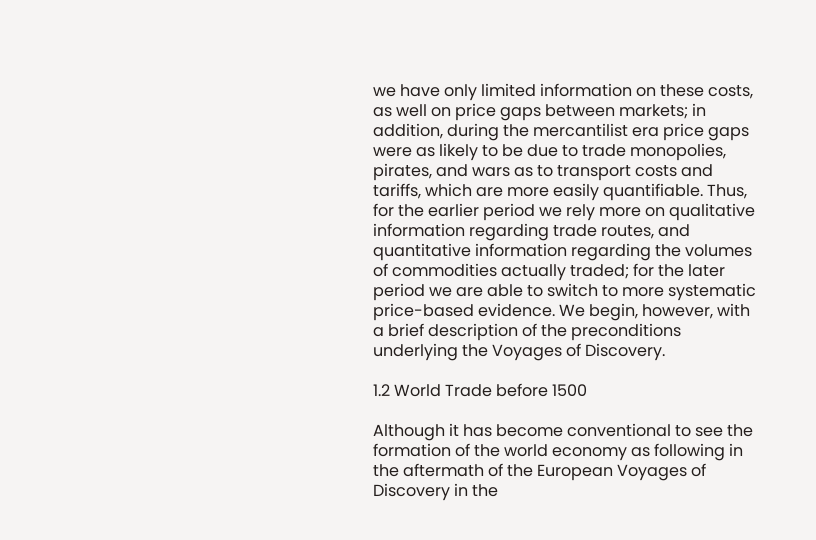we have only limited information on these costs, as well on price gaps between markets; in addition, during the mercantilist era price gaps were as likely to be due to trade monopolies, pirates, and wars as to transport costs and tariffs, which are more easily quantifiable. Thus, for the earlier period we rely more on qualitative information regarding trade routes, and quantitative information regarding the volumes of commodities actually traded; for the later period we are able to switch to more systematic price-based evidence. We begin, however, with a brief description of the preconditions underlying the Voyages of Discovery.

1.2 World Trade before 1500

Although it has become conventional to see the formation of the world economy as following in the aftermath of the European Voyages of Discovery in the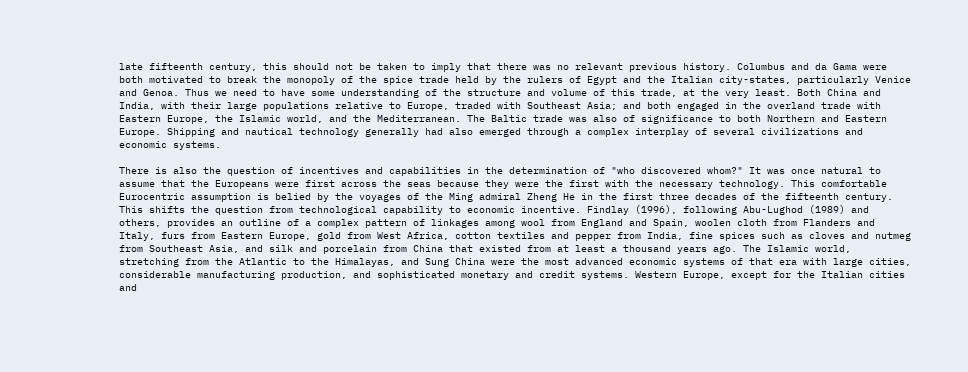late fifteenth century, this should not be taken to imply that there was no relevant previous history. Columbus and da Gama were both motivated to break the monopoly of the spice trade held by the rulers of Egypt and the Italian city-states, particularly Venice and Genoa. Thus we need to have some understanding of the structure and volume of this trade, at the very least. Both China and India, with their large populations relative to Europe, traded with Southeast Asia; and both engaged in the overland trade with Eastern Europe, the Islamic world, and the Mediterranean. The Baltic trade was also of significance to both Northern and Eastern Europe. Shipping and nautical technology generally had also emerged through a complex interplay of several civilizations and economic systems.

There is also the question of incentives and capabilities in the determination of "who discovered whom?" It was once natural to assume that the Europeans were first across the seas because they were the first with the necessary technology. This comfortable Eurocentric assumption is belied by the voyages of the Ming admiral Zheng He in the first three decades of the fifteenth century. This shifts the question from technological capability to economic incentive. Findlay (1996), following Abu-Lughod (1989) and others, provides an outline of a complex pattern of linkages among wool from England and Spain, woolen cloth from Flanders and Italy, furs from Eastern Europe, gold from West Africa, cotton textiles and pepper from India, fine spices such as cloves and nutmeg from Southeast Asia, and silk and porcelain from China that existed from at least a thousand years ago. The Islamic world, stretching from the Atlantic to the Himalayas, and Sung China were the most advanced economic systems of that era with large cities, considerable manufacturing production, and sophisticated monetary and credit systems. Western Europe, except for the Italian cities and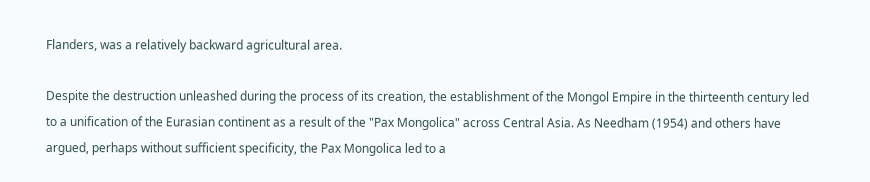Flanders, was a relatively backward agricultural area.

Despite the destruction unleashed during the process of its creation, the establishment of the Mongol Empire in the thirteenth century led to a unification of the Eurasian continent as a result of the "Pax Mongolica" across Central Asia. As Needham (1954) and others have argued, perhaps without sufficient specificity, the Pax Mongolica led to a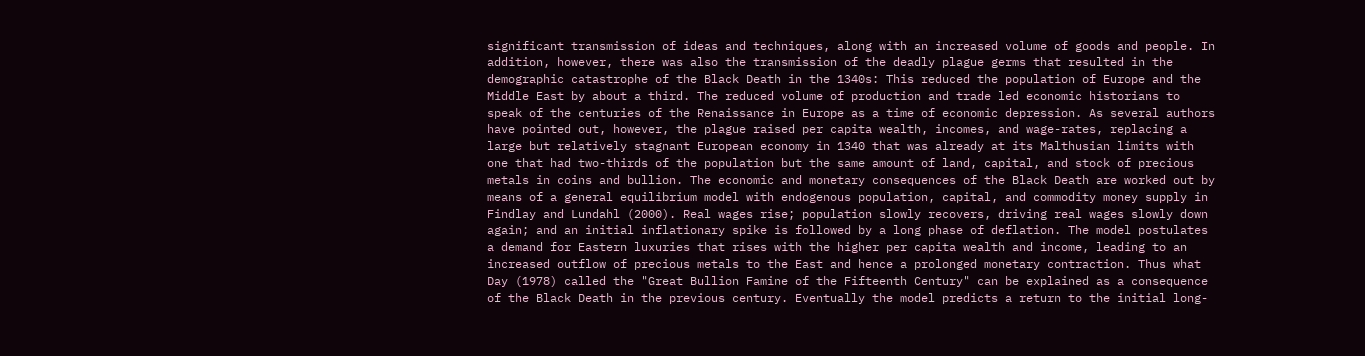significant transmission of ideas and techniques, along with an increased volume of goods and people. In addition, however, there was also the transmission of the deadly plague germs that resulted in the demographic catastrophe of the Black Death in the 1340s: This reduced the population of Europe and the Middle East by about a third. The reduced volume of production and trade led economic historians to speak of the centuries of the Renaissance in Europe as a time of economic depression. As several authors have pointed out, however, the plague raised per capita wealth, incomes, and wage-rates, replacing a large but relatively stagnant European economy in 1340 that was already at its Malthusian limits with one that had two-thirds of the population but the same amount of land, capital, and stock of precious metals in coins and bullion. The economic and monetary consequences of the Black Death are worked out by means of a general equilibrium model with endogenous population, capital, and commodity money supply in Findlay and Lundahl (2000). Real wages rise; population slowly recovers, driving real wages slowly down again; and an initial inflationary spike is followed by a long phase of deflation. The model postulates a demand for Eastern luxuries that rises with the higher per capita wealth and income, leading to an increased outflow of precious metals to the East and hence a prolonged monetary contraction. Thus what Day (1978) called the "Great Bullion Famine of the Fifteenth Century" can be explained as a consequence of the Black Death in the previous century. Eventually the model predicts a return to the initial long-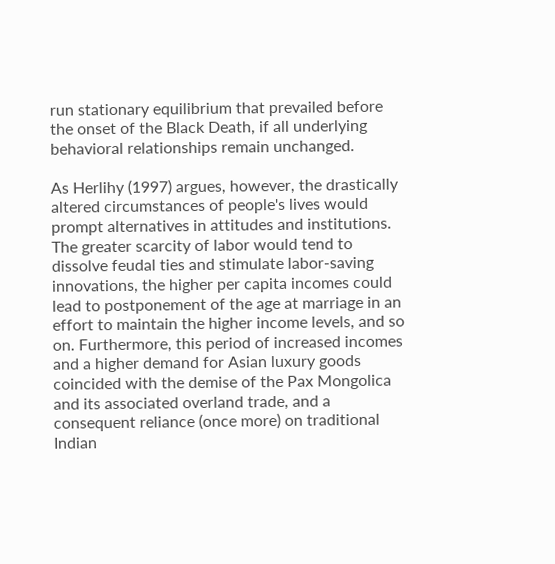run stationary equilibrium that prevailed before the onset of the Black Death, if all underlying behavioral relationships remain unchanged.

As Herlihy (1997) argues, however, the drastically altered circumstances of people's lives would prompt alternatives in attitudes and institutions. The greater scarcity of labor would tend to dissolve feudal ties and stimulate labor-saving innovations, the higher per capita incomes could lead to postponement of the age at marriage in an effort to maintain the higher income levels, and so on. Furthermore, this period of increased incomes and a higher demand for Asian luxury goods coincided with the demise of the Pax Mongolica and its associated overland trade, and a consequent reliance (once more) on traditional Indian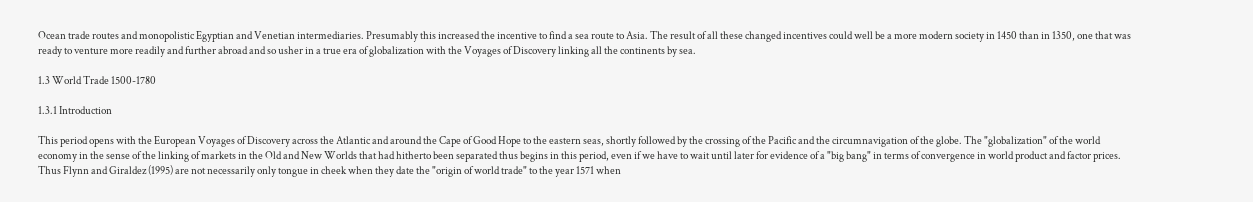Ocean trade routes and monopolistic Egyptian and Venetian intermediaries. Presumably this increased the incentive to find a sea route to Asia. The result of all these changed incentives could well be a more modern society in 1450 than in 1350, one that was ready to venture more readily and further abroad and so usher in a true era of globalization with the Voyages of Discovery linking all the continents by sea.

1.3 World Trade 1500-1780

1.3.1 Introduction

This period opens with the European Voyages of Discovery across the Atlantic and around the Cape of Good Hope to the eastern seas, shortly followed by the crossing of the Pacific and the circumnavigation of the globe. The "globalization" of the world economy in the sense of the linking of markets in the Old and New Worlds that had hitherto been separated thus begins in this period, even if we have to wait until later for evidence of a "big bang" in terms of convergence in world product and factor prices. Thus Flynn and Giraldez (1995) are not necessarily only tongue in cheek when they date the "origin of world trade" to the year 1571 when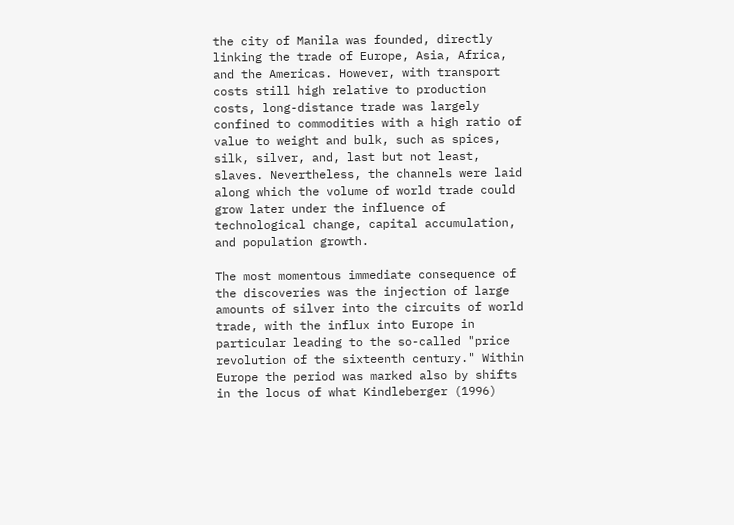the city of Manila was founded, directly linking the trade of Europe, Asia, Africa, and the Americas. However, with transport costs still high relative to production costs, long-distance trade was largely confined to commodities with a high ratio of value to weight and bulk, such as spices, silk, silver, and, last but not least, slaves. Nevertheless, the channels were laid along which the volume of world trade could grow later under the influence of technological change, capital accumulation, and population growth.

The most momentous immediate consequence of the discoveries was the injection of large amounts of silver into the circuits of world trade, with the influx into Europe in particular leading to the so-called "price revolution of the sixteenth century." Within Europe the period was marked also by shifts in the locus of what Kindleberger (1996)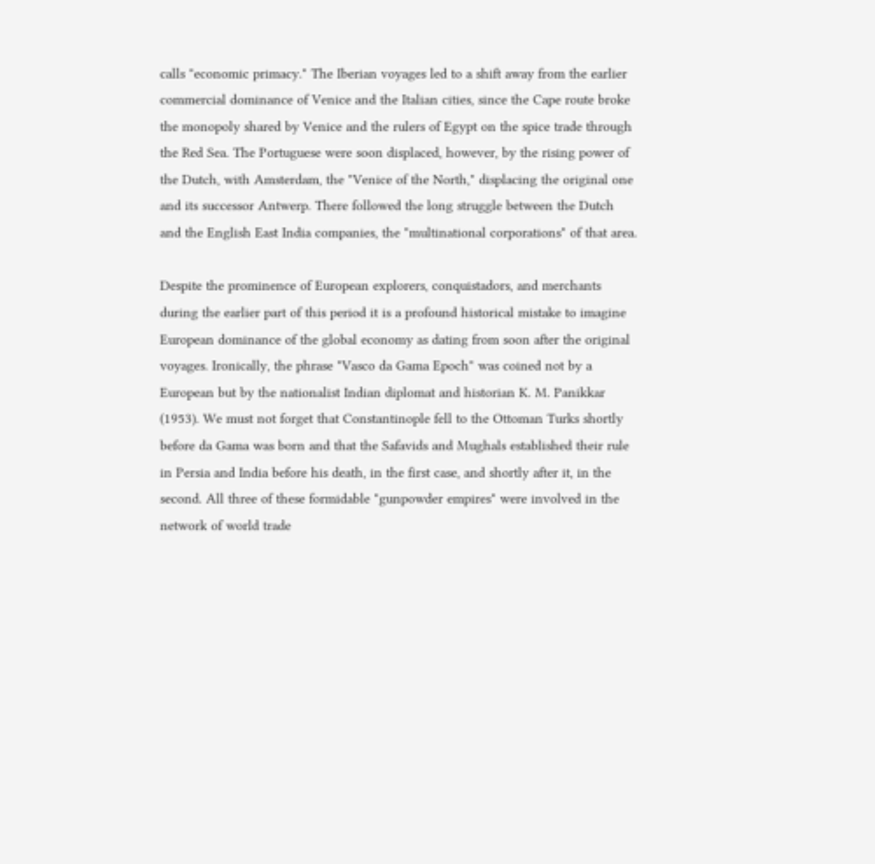calls "economic primacy." The Iberian voyages led to a shift away from the earlier commercial dominance of Venice and the Italian cities, since the Cape route broke the monopoly shared by Venice and the rulers of Egypt on the spice trade through the Red Sea. The Portuguese were soon displaced, however, by the rising power of the Dutch, with Amsterdam, the "Venice of the North," displacing the original one and its successor Antwerp. There followed the long struggle between the Dutch and the English East India companies, the "multinational corporations" of that area.

Despite the prominence of European explorers, conquistadors, and merchants during the earlier part of this period it is a profound historical mistake to imagine European dominance of the global economy as dating from soon after the original voyages. Ironically, the phrase "Vasco da Gama Epoch" was coined not by a European but by the nationalist Indian diplomat and historian K. M. Panikkar (1953). We must not forget that Constantinople fell to the Ottoman Turks shortly before da Gama was born and that the Safavids and Mughals established their rule in Persia and India before his death, in the first case, and shortly after it, in the second. All three of these formidable "gunpowder empires" were involved in the network of world trade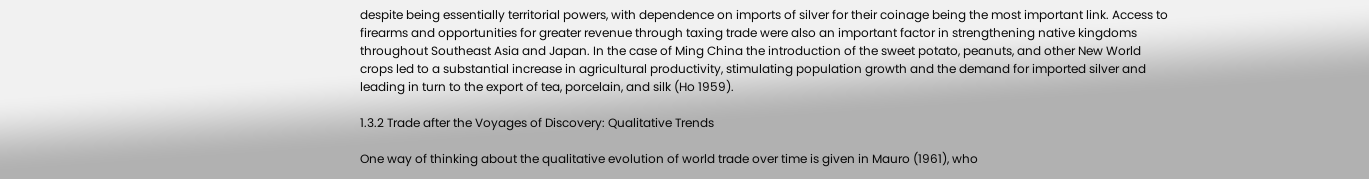despite being essentially territorial powers, with dependence on imports of silver for their coinage being the most important link. Access to firearms and opportunities for greater revenue through taxing trade were also an important factor in strengthening native kingdoms throughout Southeast Asia and Japan. In the case of Ming China the introduction of the sweet potato, peanuts, and other New World crops led to a substantial increase in agricultural productivity, stimulating population growth and the demand for imported silver and leading in turn to the export of tea, porcelain, and silk (Ho 1959).

1.3.2 Trade after the Voyages of Discovery: Qualitative Trends

One way of thinking about the qualitative evolution of world trade over time is given in Mauro (1961), who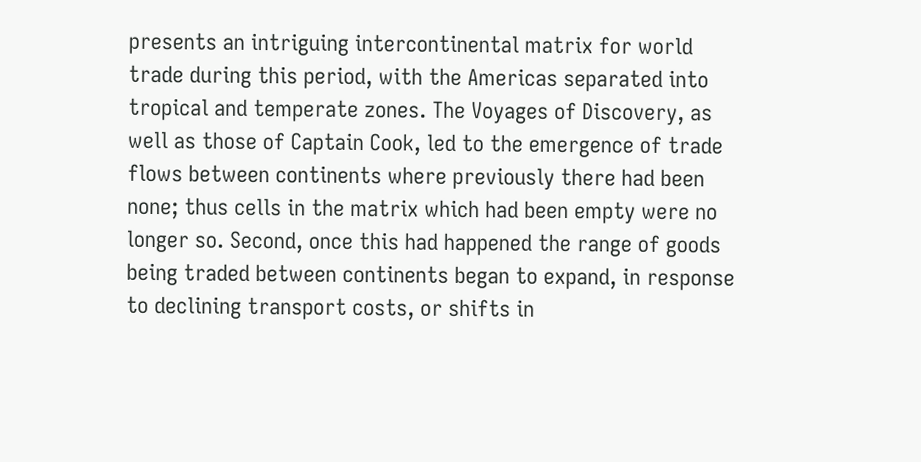presents an intriguing intercontinental matrix for world trade during this period, with the Americas separated into tropical and temperate zones. The Voyages of Discovery, as well as those of Captain Cook, led to the emergence of trade flows between continents where previously there had been none; thus cells in the matrix which had been empty were no longer so. Second, once this had happened the range of goods being traded between continents began to expand, in response to declining transport costs, or shifts in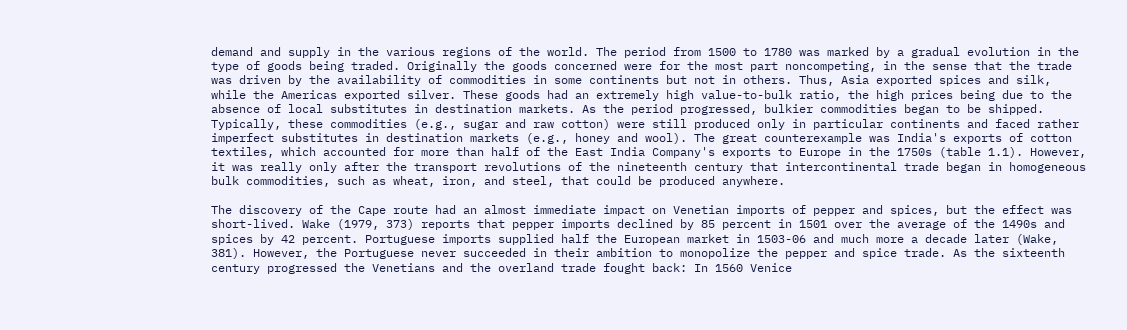demand and supply in the various regions of the world. The period from 1500 to 1780 was marked by a gradual evolution in the type of goods being traded. Originally the goods concerned were for the most part noncompeting, in the sense that the trade was driven by the availability of commodities in some continents but not in others. Thus, Asia exported spices and silk, while the Americas exported silver. These goods had an extremely high value-to-bulk ratio, the high prices being due to the absence of local substitutes in destination markets. As the period progressed, bulkier commodities began to be shipped. Typically, these commodities (e.g., sugar and raw cotton) were still produced only in particular continents and faced rather imperfect substitutes in destination markets (e.g., honey and wool). The great counterexample was India's exports of cotton textiles, which accounted for more than half of the East India Company's exports to Europe in the 1750s (table 1.1). However, it was really only after the transport revolutions of the nineteenth century that intercontinental trade began in homogeneous bulk commodities, such as wheat, iron, and steel, that could be produced anywhere.

The discovery of the Cape route had an almost immediate impact on Venetian imports of pepper and spices, but the effect was short-lived. Wake (1979, 373) reports that pepper imports declined by 85 percent in 1501 over the average of the 1490s and spices by 42 percent. Portuguese imports supplied half the European market in 1503-06 and much more a decade later (Wake, 381). However, the Portuguese never succeeded in their ambition to monopolize the pepper and spice trade. As the sixteenth century progressed the Venetians and the overland trade fought back: In 1560 Venice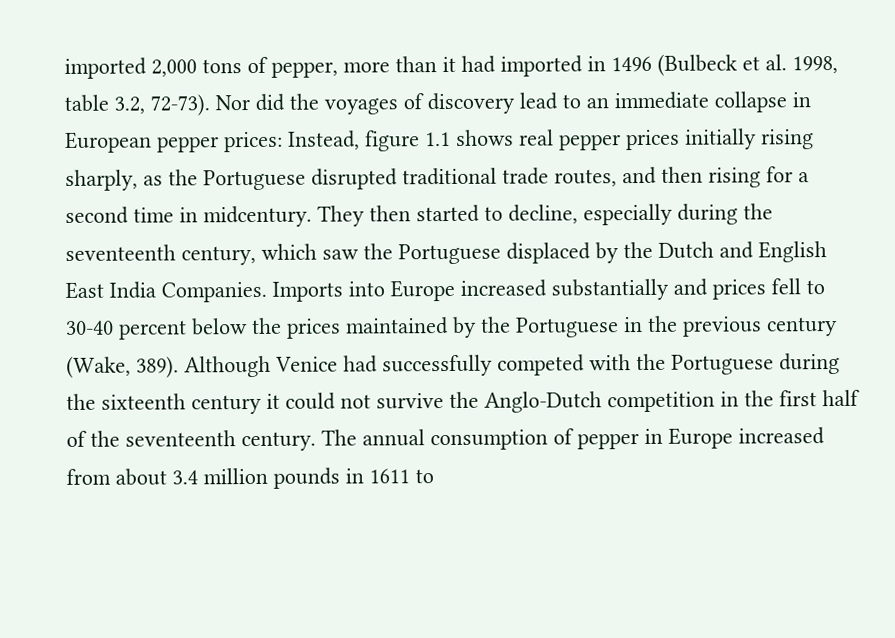imported 2,000 tons of pepper, more than it had imported in 1496 (Bulbeck et al. 1998, table 3.2, 72-73). Nor did the voyages of discovery lead to an immediate collapse in European pepper prices: Instead, figure 1.1 shows real pepper prices initially rising sharply, as the Portuguese disrupted traditional trade routes, and then rising for a second time in midcentury. They then started to decline, especially during the seventeenth century, which saw the Portuguese displaced by the Dutch and English East India Companies. Imports into Europe increased substantially and prices fell to 30-40 percent below the prices maintained by the Portuguese in the previous century (Wake, 389). Although Venice had successfully competed with the Portuguese during the sixteenth century it could not survive the Anglo-Dutch competition in the first half of the seventeenth century. The annual consumption of pepper in Europe increased from about 3.4 million pounds in 1611 to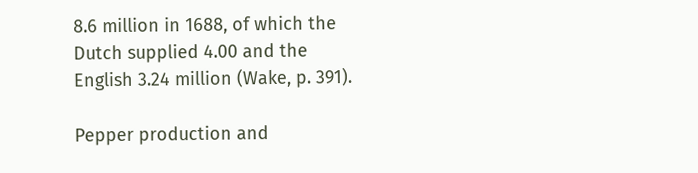8.6 million in 1688, of which the Dutch supplied 4.00 and the English 3.24 million (Wake, p. 391).

Pepper production and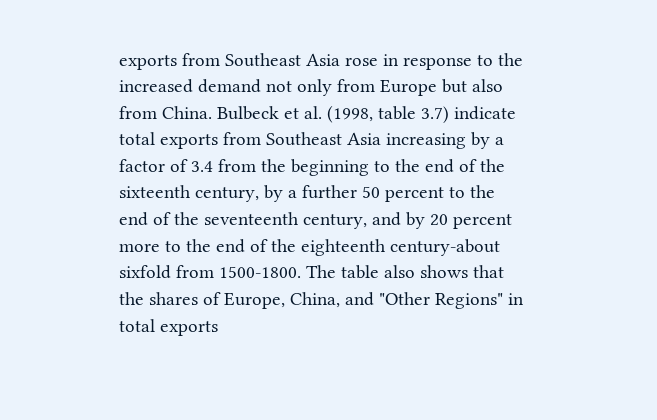exports from Southeast Asia rose in response to the increased demand not only from Europe but also from China. Bulbeck et al. (1998, table 3.7) indicate total exports from Southeast Asia increasing by a factor of 3.4 from the beginning to the end of the sixteenth century, by a further 50 percent to the end of the seventeenth century, and by 20 percent more to the end of the eighteenth century-about sixfold from 1500-1800. The table also shows that the shares of Europe, China, and "Other Regions" in total exports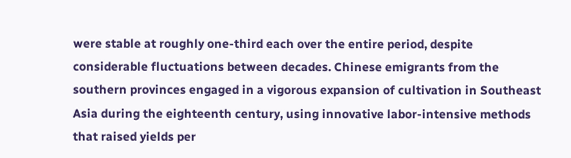were stable at roughly one-third each over the entire period, despite considerable fluctuations between decades. Chinese emigrants from the southern provinces engaged in a vigorous expansion of cultivation in Southeast Asia during the eighteenth century, using innovative labor-intensive methods that raised yields per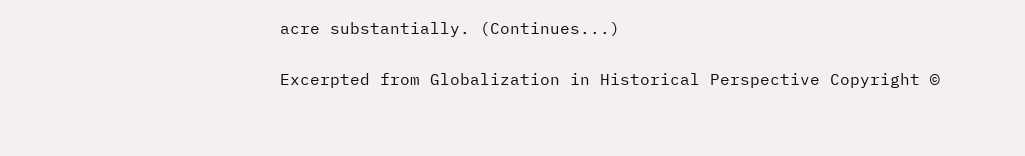acre substantially. (Continues...)

Excerpted from Globalization in Historical Perspective Copyright ©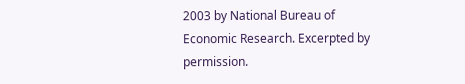2003 by National Bureau of Economic Research. Excerpted by permission.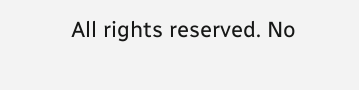All rights reserved. No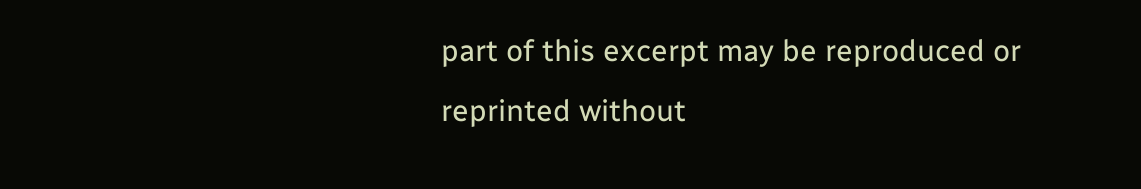part of this excerpt may be reproduced or reprinted without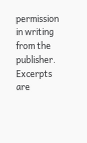permission in writing from the publisher.
Excerpts are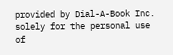provided by Dial-A-Book Inc. solely for the personal use of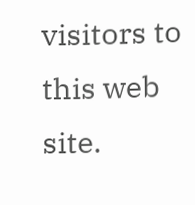visitors to this web site.